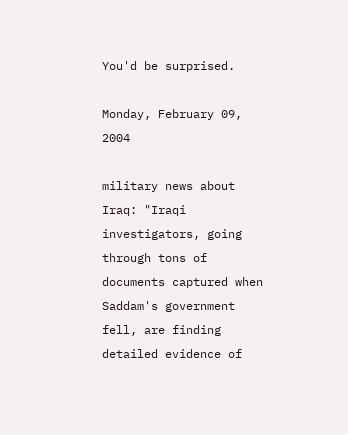You'd be surprised.

Monday, February 09, 2004

military news about Iraq: "Iraqi investigators, going through tons of documents captured when Saddam's government fell, are finding detailed evidence of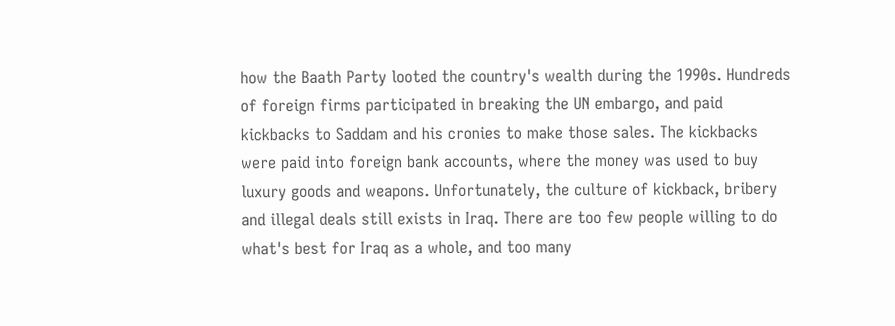how the Baath Party looted the country's wealth during the 1990s. Hundreds of foreign firms participated in breaking the UN embargo, and paid kickbacks to Saddam and his cronies to make those sales. The kickbacks were paid into foreign bank accounts, where the money was used to buy luxury goods and weapons. Unfortunately, the culture of kickback, bribery and illegal deals still exists in Iraq. There are too few people willing to do what's best for Iraq as a whole, and too many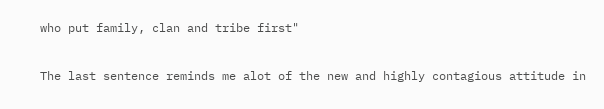who put family, clan and tribe first"

The last sentence reminds me alot of the new and highly contagious attitude in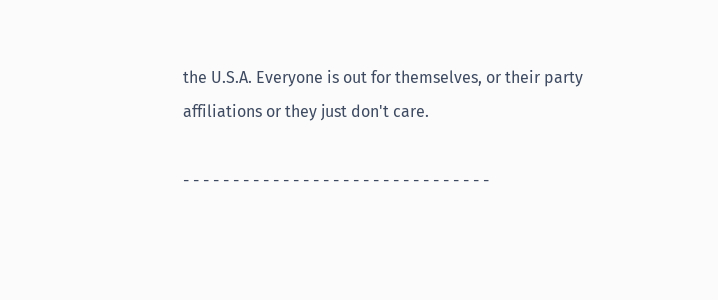the U.S.A. Everyone is out for themselves, or their party affiliations or they just don't care.

- - - - - - - - - - - - - - - - - - - - - - - - - - - - - - -